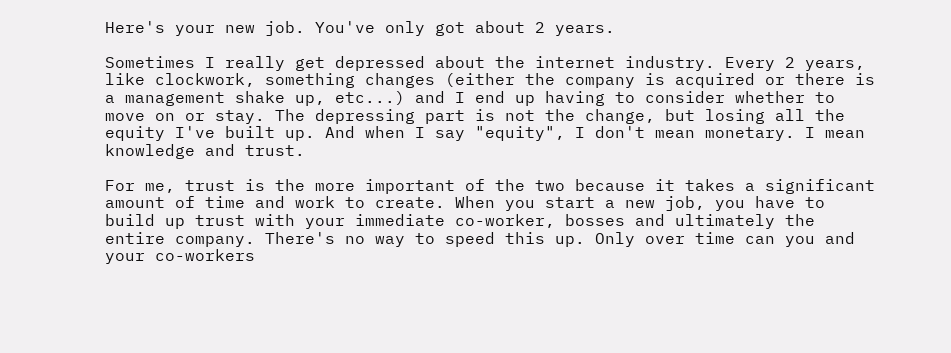Here's your new job. You've only got about 2 years.

Sometimes I really get depressed about the internet industry. Every 2 years, like clockwork, something changes (either the company is acquired or there is a management shake up, etc...) and I end up having to consider whether to move on or stay. The depressing part is not the change, but losing all the equity I've built up. And when I say "equity", I don't mean monetary. I mean knowledge and trust.

For me, trust is the more important of the two because it takes a significant amount of time and work to create. When you start a new job, you have to build up trust with your immediate co-worker, bosses and ultimately the entire company. There's no way to speed this up. Only over time can you and your co-workers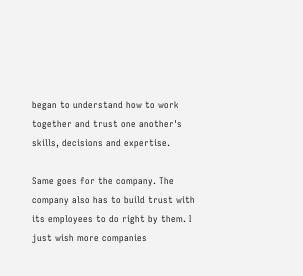began to understand how to work together and trust one another's skills, decisions and expertise.

Same goes for the company. The company also has to build trust with its employees to do right by them. I just wish more companies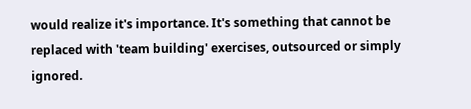would realize it's importance. It's something that cannot be replaced with 'team building' exercises, outsourced or simply ignored.